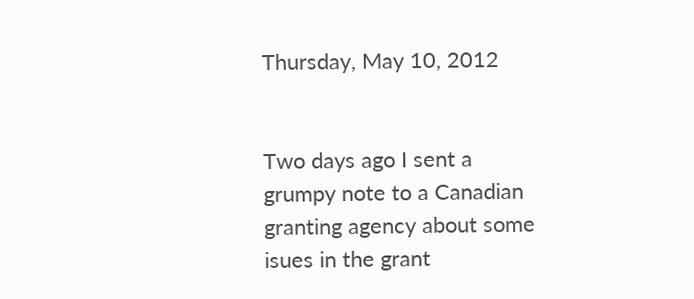Thursday, May 10, 2012


Two days ago I sent a grumpy note to a Canadian granting agency about some isues in the grant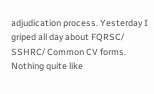adjudication process. Yesterday I griped all day about FQRSC/ SSHRC/ Common CV forms. Nothing quite like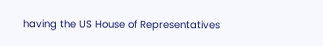having the US House of Representatives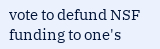vote to defund NSF funding to one's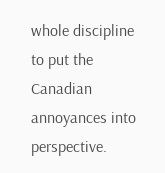whole discipline to put the Canadian annoyances into perspective.